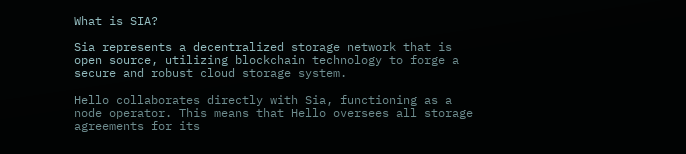What is SIA?

Sia represents a decentralized storage network that is open source, utilizing blockchain technology to forge a secure and robust cloud storage system.

Hello collaborates directly with Sia, functioning as a node operator. This means that Hello oversees all storage agreements for its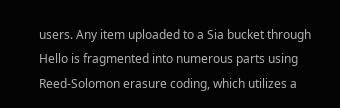users. Any item uploaded to a Sia bucket through Hello is fragmented into numerous parts using Reed-Solomon erasure coding, which utilizes a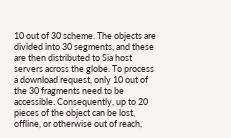10 out of 30 scheme. The objects are divided into 30 segments, and these are then distributed to Sia host servers across the globe. To process a download request, only 10 out of the 30 fragments need to be accessible. Consequently, up to 20 pieces of the object can be lost, offline, or otherwise out of reach,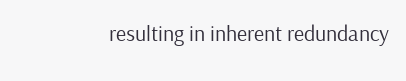resulting in inherent redundancy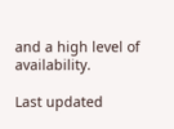and a high level of availability.

Last updated